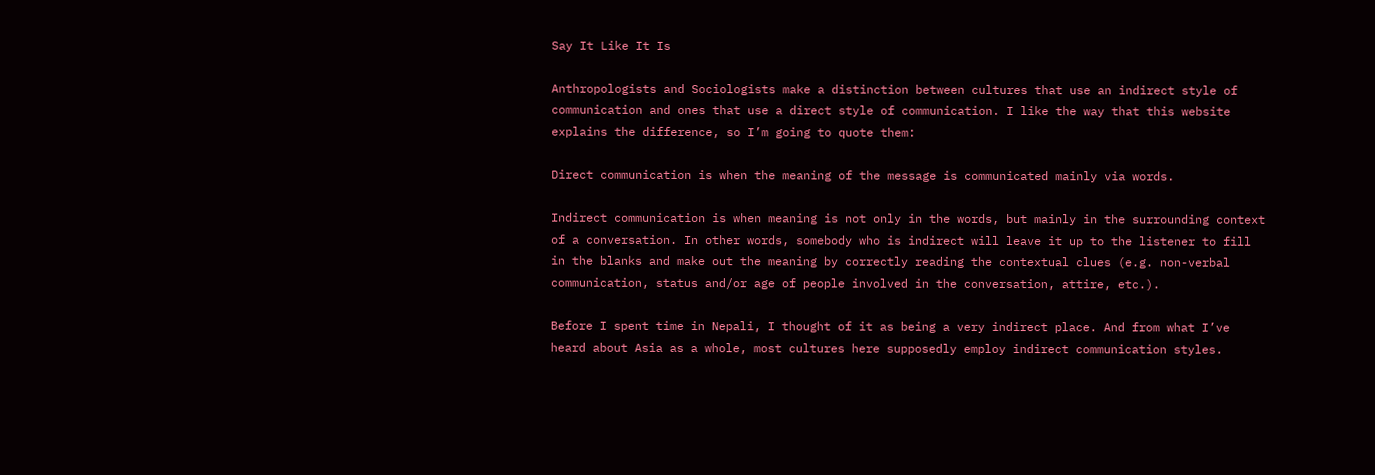Say It Like It Is

Anthropologists and Sociologists make a distinction between cultures that use an indirect style of communication and ones that use a direct style of communication. I like the way that this website explains the difference, so I’m going to quote them:

Direct communication is when the meaning of the message is communicated mainly via words.

Indirect communication is when meaning is not only in the words, but mainly in the surrounding context of a conversation. In other words, somebody who is indirect will leave it up to the listener to fill in the blanks and make out the meaning by correctly reading the contextual clues (e.g. non-verbal communication, status and/or age of people involved in the conversation, attire, etc.).

Before I spent time in Nepali, I thought of it as being a very indirect place. And from what I’ve heard about Asia as a whole, most cultures here supposedly employ indirect communication styles.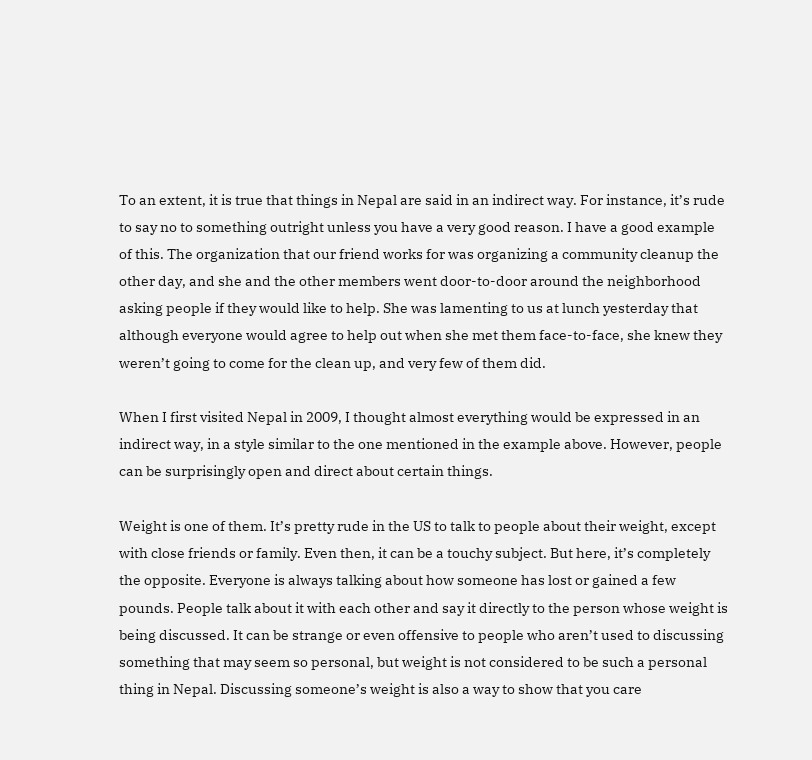To an extent, it is true that things in Nepal are said in an indirect way. For instance, it’s rude to say no to something outright unless you have a very good reason. I have a good example of this. The organization that our friend works for was organizing a community cleanup the other day, and she and the other members went door-to-door around the neighborhood asking people if they would like to help. She was lamenting to us at lunch yesterday that although everyone would agree to help out when she met them face-to-face, she knew they weren’t going to come for the clean up, and very few of them did.

When I first visited Nepal in 2009, I thought almost everything would be expressed in an indirect way, in a style similar to the one mentioned in the example above. However, people can be surprisingly open and direct about certain things.

Weight is one of them. It’s pretty rude in the US to talk to people about their weight, except with close friends or family. Even then, it can be a touchy subject. But here, it’s completely the opposite. Everyone is always talking about how someone has lost or gained a few pounds. People talk about it with each other and say it directly to the person whose weight is being discussed. It can be strange or even offensive to people who aren’t used to discussing something that may seem so personal, but weight is not considered to be such a personal thing in Nepal. Discussing someone’s weight is also a way to show that you care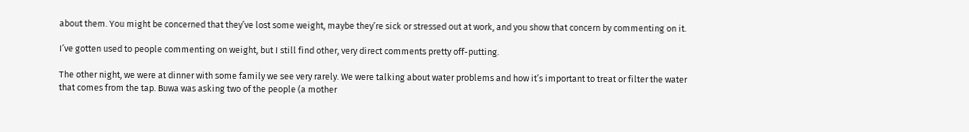about them. You might be concerned that they’ve lost some weight, maybe they’re sick or stressed out at work, and you show that concern by commenting on it.

I’ve gotten used to people commenting on weight, but I still find other, very direct comments pretty off-putting.

The other night, we were at dinner with some family we see very rarely. We were talking about water problems and how it’s important to treat or filter the water that comes from the tap. Buwa was asking two of the people (a mother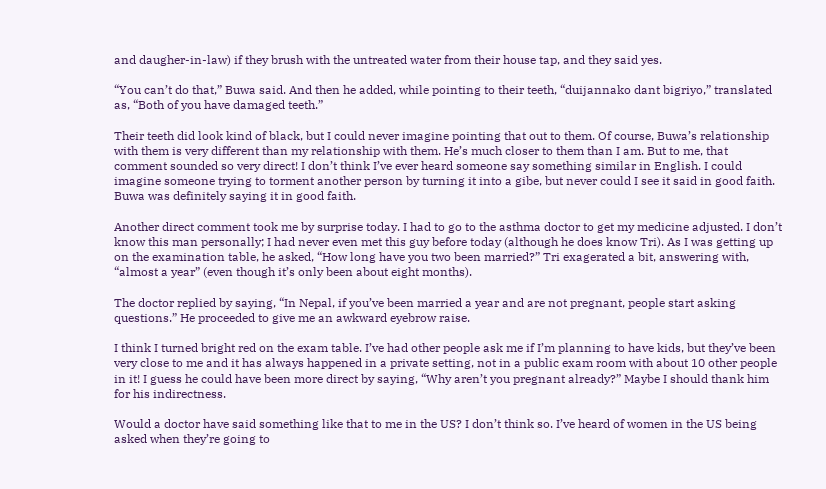and daugher-in-law) if they brush with the untreated water from their house tap, and they said yes.

“You can’t do that,” Buwa said. And then he added, while pointing to their teeth, “duijannako dant bigriyo,” translated as, “Both of you have damaged teeth.”

Their teeth did look kind of black, but I could never imagine pointing that out to them. Of course, Buwa’s relationship with them is very different than my relationship with them. He’s much closer to them than I am. But to me, that comment sounded so very direct! I don’t think I’ve ever heard someone say something similar in English. I could imagine someone trying to torment another person by turning it into a gibe, but never could I see it said in good faith. Buwa was definitely saying it in good faith.

Another direct comment took me by surprise today. I had to go to the asthma doctor to get my medicine adjusted. I don’t know this man personally; I had never even met this guy before today (although he does know Tri). As I was getting up on the examination table, he asked, “How long have you two been married?” Tri exagerated a bit, answering with, “almost a year” (even though it’s only been about eight months).

The doctor replied by saying, “In Nepal, if you’ve been married a year and are not pregnant, people start asking questions.” He proceeded to give me an awkward eyebrow raise.

I think I turned bright red on the exam table. I’ve had other people ask me if I’m planning to have kids, but they’ve been very close to me and it has always happened in a private setting, not in a public exam room with about 10 other people in it! I guess he could have been more direct by saying, “Why aren’t you pregnant already?” Maybe I should thank him for his indirectness.

Would a doctor have said something like that to me in the US? I don’t think so. I’ve heard of women in the US being asked when they’re going to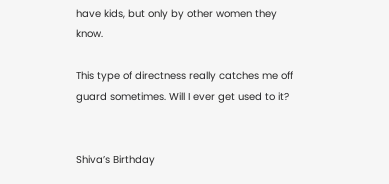have kids, but only by other women they know.

This type of directness really catches me off guard sometimes. Will I ever get used to it?


Shiva’s Birthday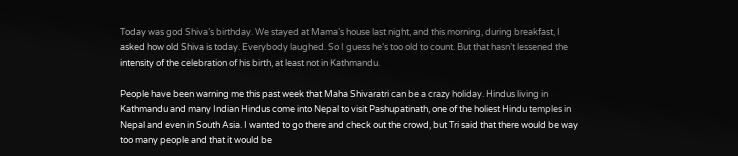Today was god Shiva’s birthday. We stayed at Mama’s house last night, and this morning, during breakfast, I asked how old Shiva is today. Everybody laughed. So I guess he’s too old to count. But that hasn’t lessened the intensity of the celebration of his birth, at least not in Kathmandu.

People have been warning me this past week that Maha Shivaratri can be a crazy holiday. Hindus living in Kathmandu and many Indian Hindus come into Nepal to visit Pashupatinath, one of the holiest Hindu temples in Nepal and even in South Asia. I wanted to go there and check out the crowd, but Tri said that there would be way too many people and that it would be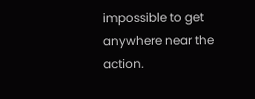impossible to get anywhere near the action.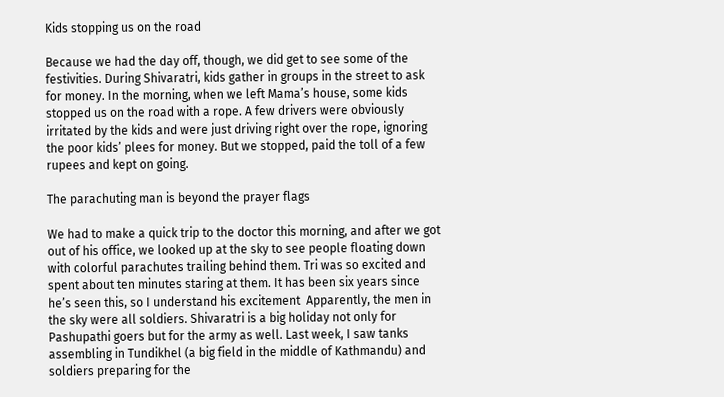Kids stopping us on the road

Because we had the day off, though, we did get to see some of the festivities. During Shivaratri, kids gather in groups in the street to ask for money. In the morning, when we left Mama’s house, some kids stopped us on the road with a rope. A few drivers were obviously irritated by the kids and were just driving right over the rope, ignoring the poor kids’ plees for money. But we stopped, paid the toll of a few rupees and kept on going.

The parachuting man is beyond the prayer flags

We had to make a quick trip to the doctor this morning, and after we got out of his office, we looked up at the sky to see people floating down with colorful parachutes trailing behind them. Tri was so excited and spent about ten minutes staring at them. It has been six years since he’s seen this, so I understand his excitement  Apparently, the men in the sky were all soldiers. Shivaratri is a big holiday not only for Pashupathi goers but for the army as well. Last week, I saw tanks assembling in Tundikhel (a big field in the middle of Kathmandu) and soldiers preparing for the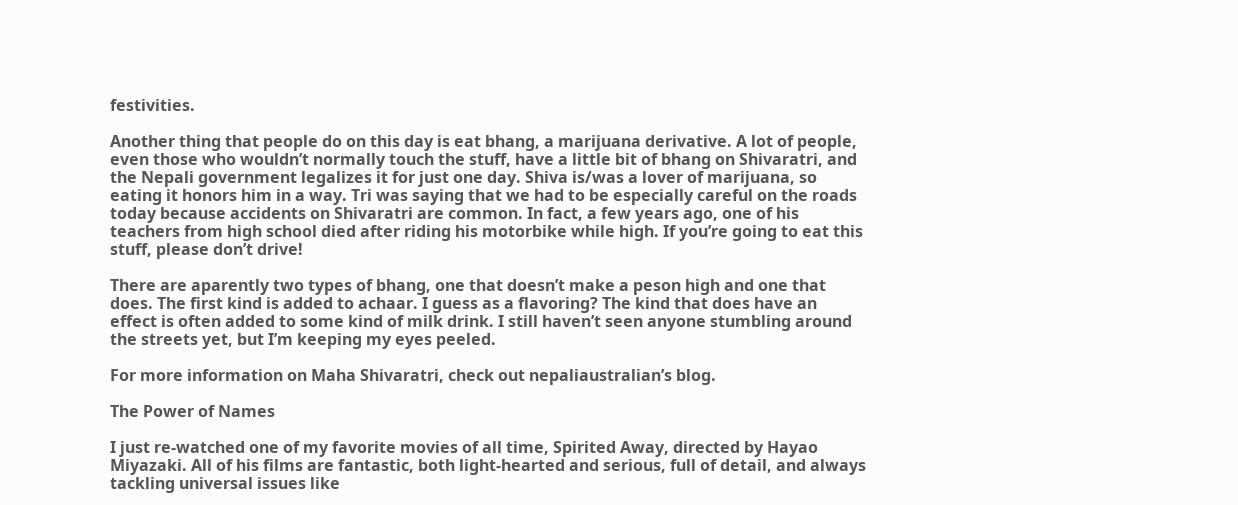festivities.

Another thing that people do on this day is eat bhang, a marijuana derivative. A lot of people, even those who wouldn’t normally touch the stuff, have a little bit of bhang on Shivaratri, and the Nepali government legalizes it for just one day. Shiva is/was a lover of marijuana, so eating it honors him in a way. Tri was saying that we had to be especially careful on the roads today because accidents on Shivaratri are common. In fact, a few years ago, one of his teachers from high school died after riding his motorbike while high. If you’re going to eat this stuff, please don’t drive!

There are aparently two types of bhang, one that doesn’t make a peson high and one that does. The first kind is added to achaar. I guess as a flavoring? The kind that does have an effect is often added to some kind of milk drink. I still haven’t seen anyone stumbling around the streets yet, but I’m keeping my eyes peeled.

For more information on Maha Shivaratri, check out nepaliaustralian’s blog.

The Power of Names

I just re-watched one of my favorite movies of all time, Spirited Away, directed by Hayao Miyazaki. All of his films are fantastic, both light-hearted and serious, full of detail, and always tackling universal issues like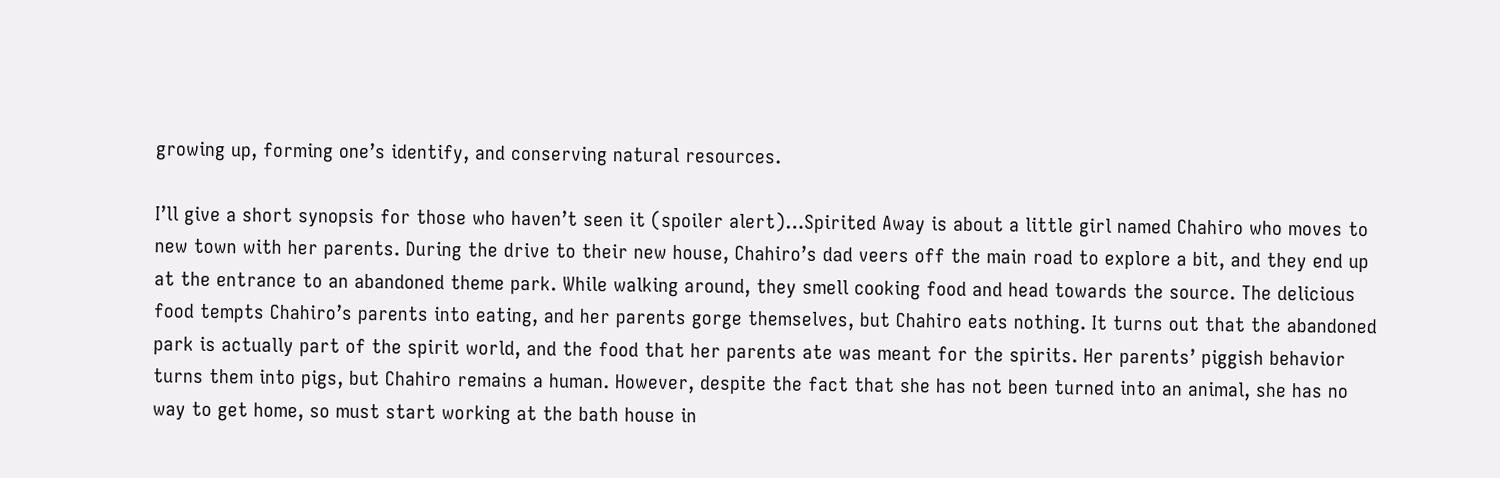growing up, forming one’s identify, and conserving natural resources.

I’ll give a short synopsis for those who haven’t seen it (spoiler alert)…Spirited Away is about a little girl named Chahiro who moves to new town with her parents. During the drive to their new house, Chahiro’s dad veers off the main road to explore a bit, and they end up at the entrance to an abandoned theme park. While walking around, they smell cooking food and head towards the source. The delicious food tempts Chahiro’s parents into eating, and her parents gorge themselves, but Chahiro eats nothing. It turns out that the abandoned park is actually part of the spirit world, and the food that her parents ate was meant for the spirits. Her parents’ piggish behavior turns them into pigs, but Chahiro remains a human. However, despite the fact that she has not been turned into an animal, she has no way to get home, so must start working at the bath house in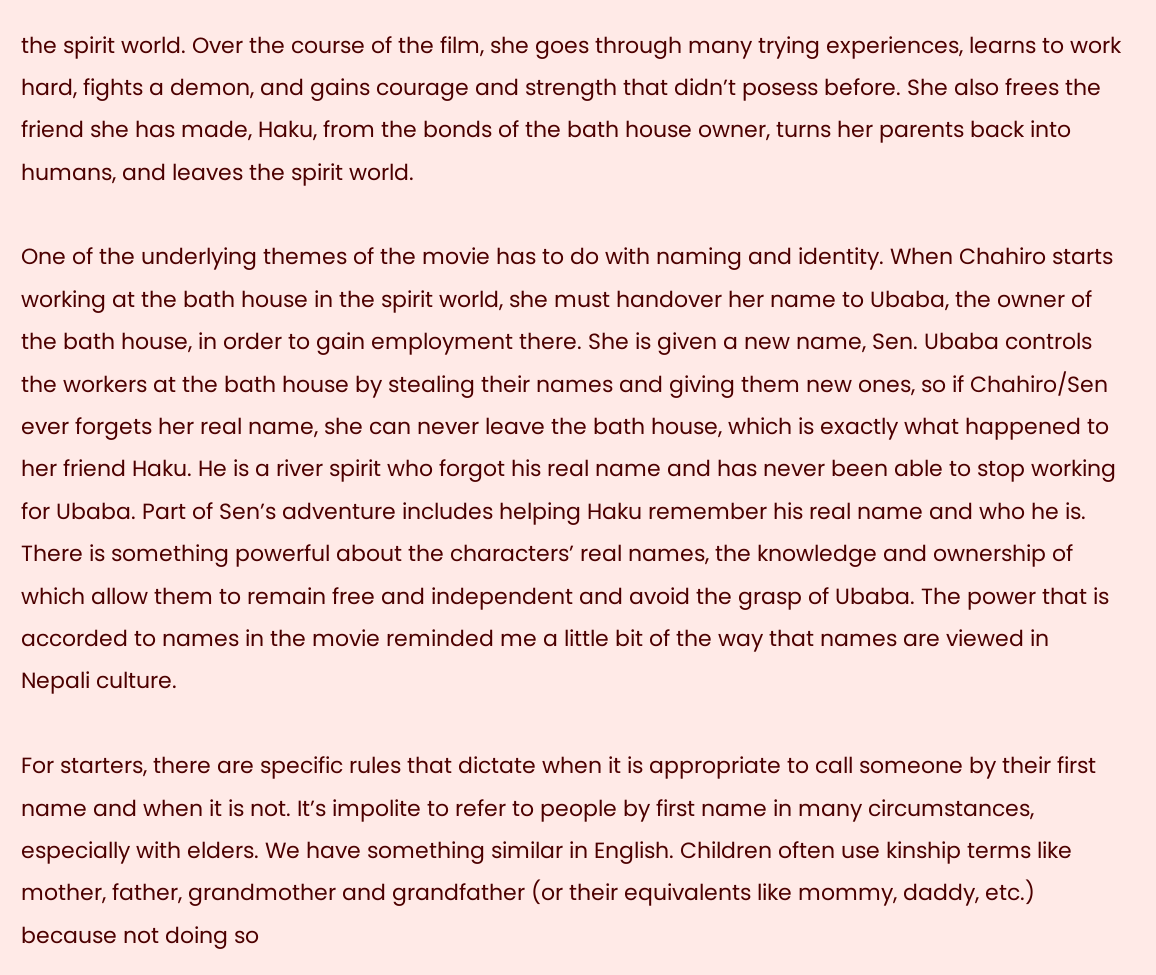the spirit world. Over the course of the film, she goes through many trying experiences, learns to work hard, fights a demon, and gains courage and strength that didn’t posess before. She also frees the friend she has made, Haku, from the bonds of the bath house owner, turns her parents back into humans, and leaves the spirit world.

One of the underlying themes of the movie has to do with naming and identity. When Chahiro starts working at the bath house in the spirit world, she must handover her name to Ubaba, the owner of the bath house, in order to gain employment there. She is given a new name, Sen. Ubaba controls the workers at the bath house by stealing their names and giving them new ones, so if Chahiro/Sen ever forgets her real name, she can never leave the bath house, which is exactly what happened to her friend Haku. He is a river spirit who forgot his real name and has never been able to stop working for Ubaba. Part of Sen’s adventure includes helping Haku remember his real name and who he is. There is something powerful about the characters’ real names, the knowledge and ownership of which allow them to remain free and independent and avoid the grasp of Ubaba. The power that is accorded to names in the movie reminded me a little bit of the way that names are viewed in Nepali culture.

For starters, there are specific rules that dictate when it is appropriate to call someone by their first name and when it is not. It’s impolite to refer to people by first name in many circumstances, especially with elders. We have something similar in English. Children often use kinship terms like mother, father, grandmother and grandfather (or their equivalents like mommy, daddy, etc.) because not doing so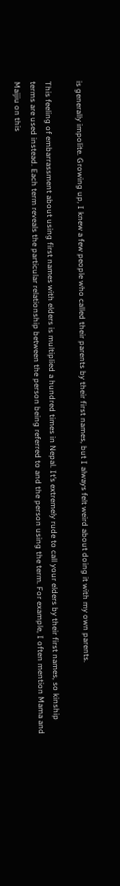is generally impolite. Growing up, I knew a few people who called their parents by their first names, but I always felt weird about doing it with my own parents.

This feeling of embarrassment about using first names with elders is multiplied a hundred times in Nepal. It’s extremely rude to call your elders by their first names, so kinship terms are used instead. Each term reveals the particular relationship between the person being referred to and the person using the term. For example, I often mention Mama and Maijiu on this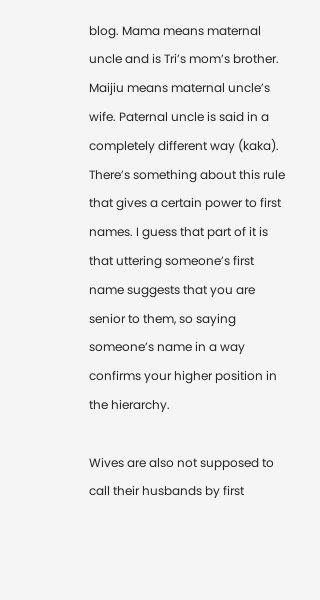blog. Mama means maternal uncle and is Tri’s mom’s brother. Maijiu means maternal uncle’s wife. Paternal uncle is said in a completely different way (kaka). There’s something about this rule that gives a certain power to first names. I guess that part of it is that uttering someone’s first name suggests that you are senior to them, so saying someone’s name in a way confirms your higher position in the hierarchy.

Wives are also not supposed to call their husbands by first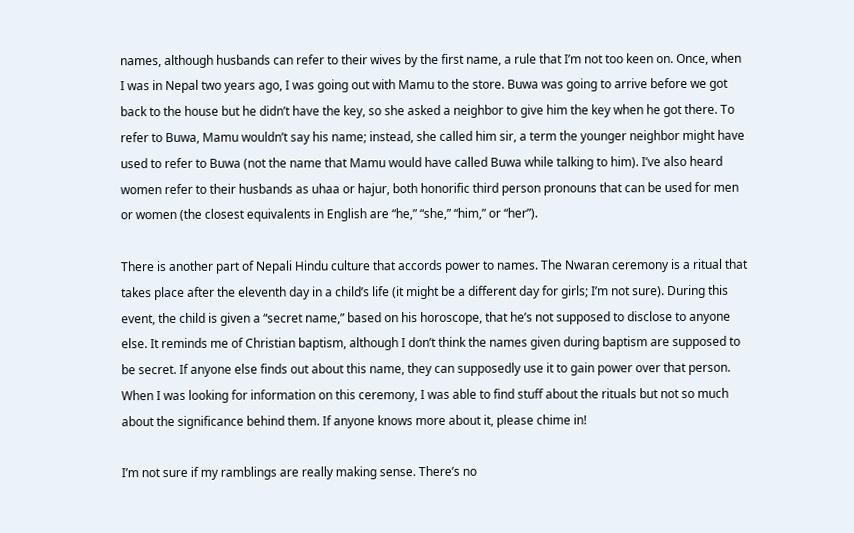names, although husbands can refer to their wives by the first name, a rule that I’m not too keen on. Once, when I was in Nepal two years ago, I was going out with Mamu to the store. Buwa was going to arrive before we got back to the house but he didn’t have the key, so she asked a neighbor to give him the key when he got there. To refer to Buwa, Mamu wouldn’t say his name; instead, she called him sir, a term the younger neighbor might have used to refer to Buwa (not the name that Mamu would have called Buwa while talking to him). I’ve also heard women refer to their husbands as uhaa or hajur, both honorific third person pronouns that can be used for men or women (the closest equivalents in English are “he,” “she,” “him,” or “her”).

There is another part of Nepali Hindu culture that accords power to names. The Nwaran ceremony is a ritual that takes place after the eleventh day in a child’s life (it might be a different day for girls; I’m not sure). During this event, the child is given a “secret name,” based on his horoscope, that he’s not supposed to disclose to anyone else. It reminds me of Christian baptism, although I don’t think the names given during baptism are supposed to be secret. If anyone else finds out about this name, they can supposedly use it to gain power over that person. When I was looking for information on this ceremony, I was able to find stuff about the rituals but not so much about the significance behind them. If anyone knows more about it, please chime in!

I’m not sure if my ramblings are really making sense. There’s no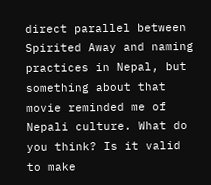direct parallel between Spirited Away and naming practices in Nepal, but something about that movie reminded me of Nepali culture. What do you think? Is it valid to make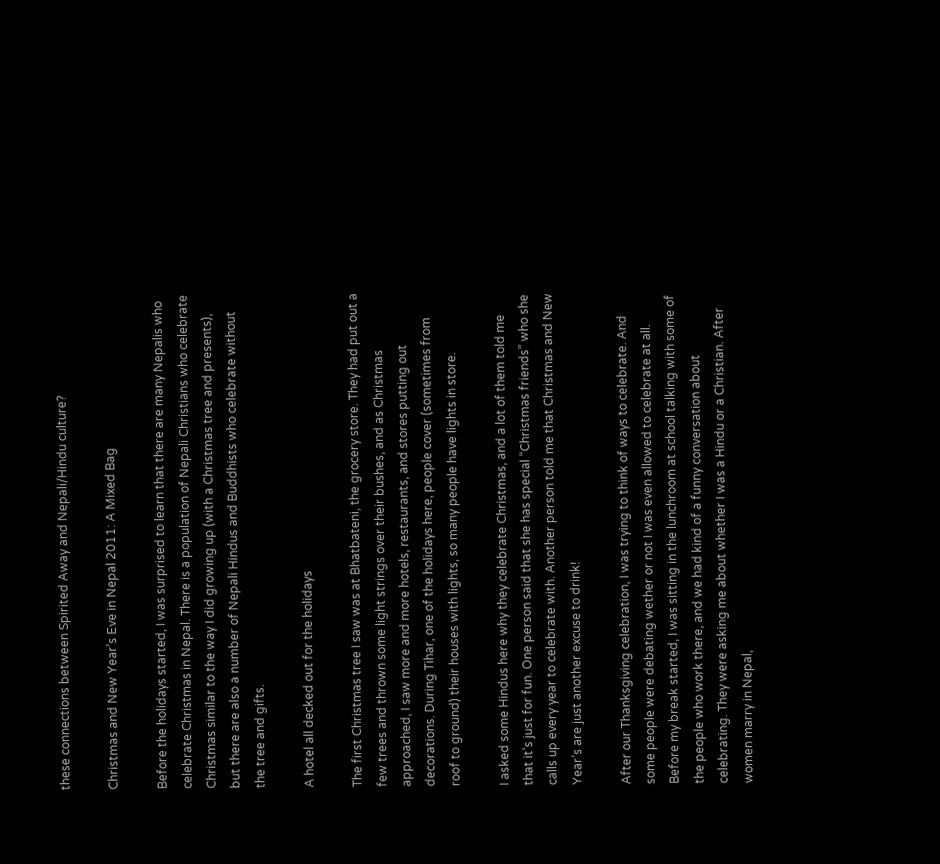these connections between Spirited Away and Nepali/Hindu culture?

Christmas and New Year’s Eve in Nepal 2011: A Mixed Bag

Before the holidays started, I was surprised to learn that there are many Nepalis who celebrate Christmas in Nepal. There is a population of Nepali Christians who celebrate Christmas similar to the way I did growing up (with a Christmas tree and presents), but there are also a number of Nepali Hindus and Buddhists who celebrate without the tree and gifts.

A hotel all decked out for the holidays

The first Christmas tree I saw was at Bhatbateni, the grocery store. They had put out a few trees and thrown some light strings over their bushes, and as Christmas approached, I saw more and more hotels, restaurants, and stores putting out decorations. During Tihar, one of the holidays here, people cover (sometimes from roof to ground) their houses with lights, so many people have lights in store.

I asked some Hindus here why they celebrate Christmas, and a lot of them told me that it’s just for fun. One person said that she has special “Christmas friends” who she calls up every year to celebrate with. Another person told me that Christmas and New Year’s are just another excuse to drink!

After our Thanksgiving celebration, I was trying to think of ways to celebrate. And some people were debating wether or not I was even allowed to celebrate at all. Before my break started, I was sitting in the lunchroom at school talking with some of the people who work there, and we had kind of a funny conversation about celebrating. They were asking me about whether I was a Hindu or a Christian. After women marry in Nepal,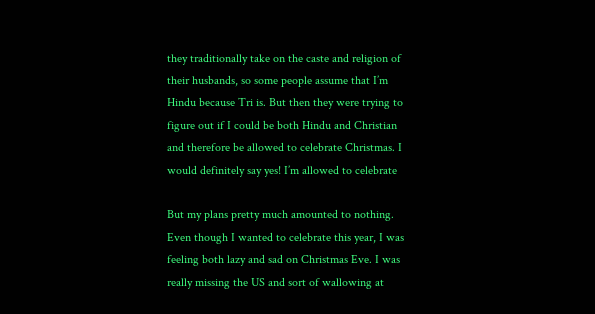they traditionally take on the caste and religion of their husbands, so some people assume that I’m Hindu because Tri is. But then they were trying to figure out if I could be both Hindu and Christian and therefore be allowed to celebrate Christmas. I would definitely say yes! I’m allowed to celebrate

But my plans pretty much amounted to nothing. Even though I wanted to celebrate this year, I was feeling both lazy and sad on Christmas Eve. I was really missing the US and sort of wallowing at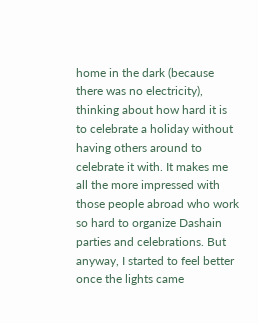home in the dark (because there was no electricity), thinking about how hard it is to celebrate a holiday without having others around to celebrate it with. It makes me all the more impressed with those people abroad who work so hard to organize Dashain parties and celebrations. But anyway, I started to feel better once the lights came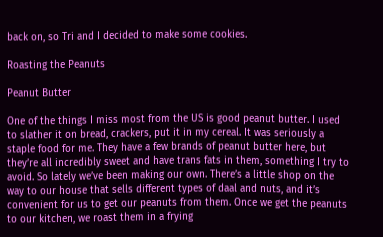back on, so Tri and I decided to make some cookies.

Roasting the Peanuts

Peanut Butter

One of the things I miss most from the US is good peanut butter. I used to slather it on bread, crackers, put it in my cereal. It was seriously a staple food for me. They have a few brands of peanut butter here, but they’re all incredibly sweet and have trans fats in them, something I try to avoid. So lately we’ve been making our own. There’s a little shop on the way to our house that sells different types of daal and nuts, and it’s convenient for us to get our peanuts from them. Once we get the peanuts to our kitchen, we roast them in a frying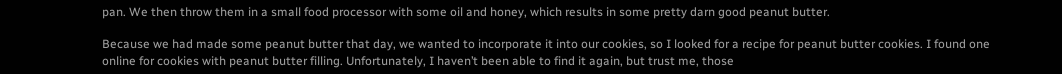pan. We then throw them in a small food processor with some oil and honey, which results in some pretty darn good peanut butter.

Because we had made some peanut butter that day, we wanted to incorporate it into our cookies, so I looked for a recipe for peanut butter cookies. I found one online for cookies with peanut butter filling. Unfortunately, I haven’t been able to find it again, but trust me, those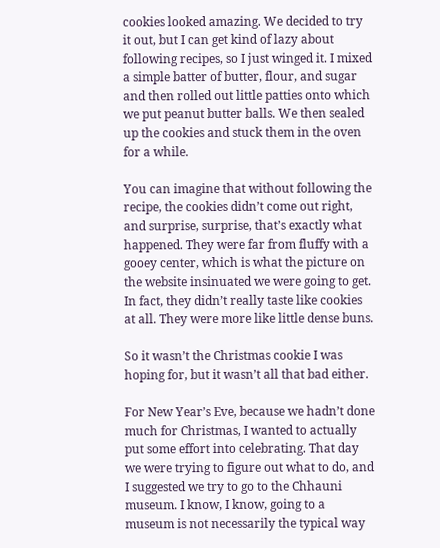cookies looked amazing. We decided to try it out, but I can get kind of lazy about following recipes, so I just winged it. I mixed a simple batter of butter, flour, and sugar and then rolled out little patties onto which we put peanut butter balls. We then sealed up the cookies and stuck them in the oven for a while.

You can imagine that without following the recipe, the cookies didn’t come out right, and surprise, surprise, that’s exactly what happened. They were far from fluffy with a gooey center, which is what the picture on the website insinuated we were going to get. In fact, they didn’t really taste like cookies at all. They were more like little dense buns.

So it wasn’t the Christmas cookie I was hoping for, but it wasn’t all that bad either.

For New Year’s Eve, because we hadn’t done much for Christmas, I wanted to actually put some effort into celebrating. That day we were trying to figure out what to do, and I suggested we try to go to the Chhauni museum. I know, I know, going to a museum is not necessarily the typical way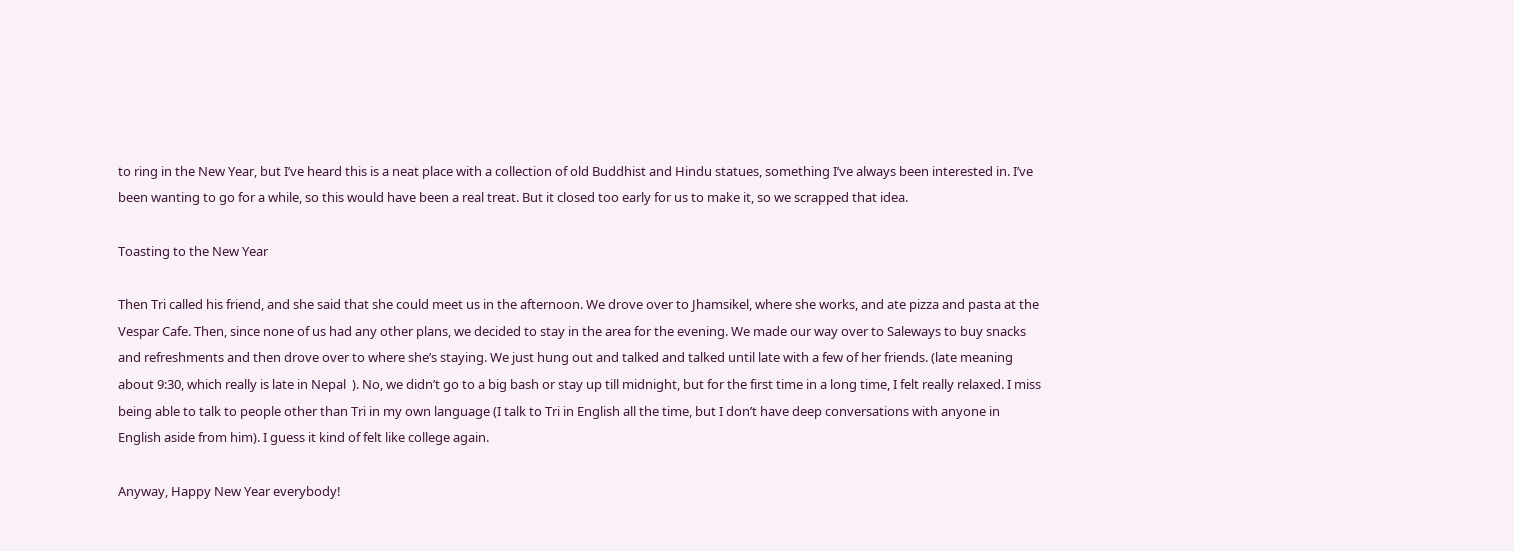to ring in the New Year, but I’ve heard this is a neat place with a collection of old Buddhist and Hindu statues, something I’ve always been interested in. I’ve been wanting to go for a while, so this would have been a real treat. But it closed too early for us to make it, so we scrapped that idea.

Toasting to the New Year

Then Tri called his friend, and she said that she could meet us in the afternoon. We drove over to Jhamsikel, where she works, and ate pizza and pasta at the Vespar Cafe. Then, since none of us had any other plans, we decided to stay in the area for the evening. We made our way over to Saleways to buy snacks and refreshments and then drove over to where she’s staying. We just hung out and talked and talked until late with a few of her friends. (late meaning about 9:30, which really is late in Nepal  ). No, we didn’t go to a big bash or stay up till midnight, but for the first time in a long time, I felt really relaxed. I miss being able to talk to people other than Tri in my own language (I talk to Tri in English all the time, but I don’t have deep conversations with anyone in English aside from him). I guess it kind of felt like college again.

Anyway, Happy New Year everybody!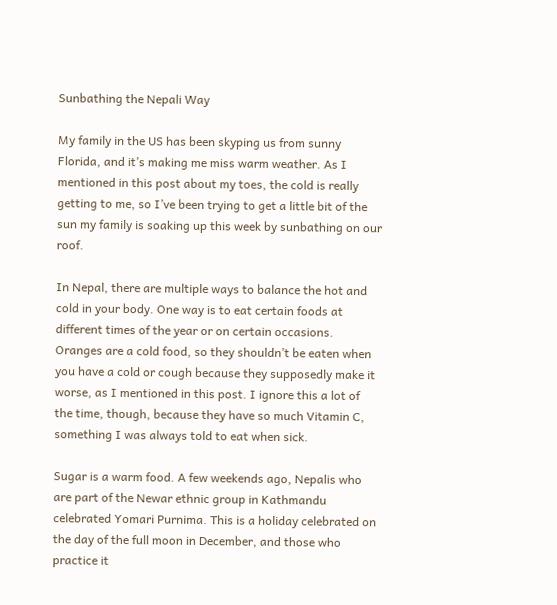Sunbathing the Nepali Way

My family in the US has been skyping us from sunny Florida, and it’s making me miss warm weather. As I mentioned in this post about my toes, the cold is really getting to me, so I’ve been trying to get a little bit of the sun my family is soaking up this week by sunbathing on our roof.

In Nepal, there are multiple ways to balance the hot and cold in your body. One way is to eat certain foods at different times of the year or on certain occasions. Oranges are a cold food, so they shouldn’t be eaten when you have a cold or cough because they supposedly make it worse, as I mentioned in this post. I ignore this a lot of the time, though, because they have so much Vitamin C, something I was always told to eat when sick.

Sugar is a warm food. A few weekends ago, Nepalis who are part of the Newar ethnic group in Kathmandu celebrated Yomari Purnima. This is a holiday celebrated on the day of the full moon in December, and those who practice it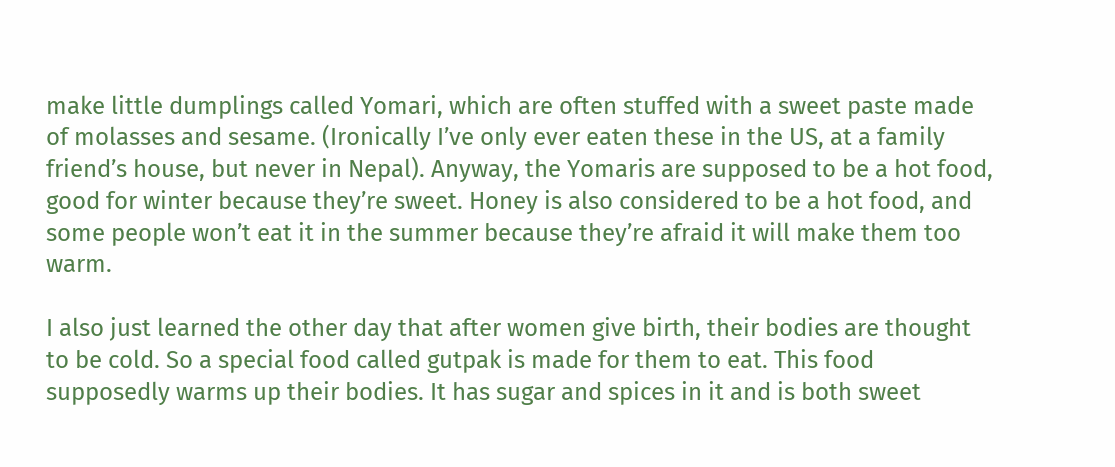make little dumplings called Yomari, which are often stuffed with a sweet paste made of molasses and sesame. (Ironically I’ve only ever eaten these in the US, at a family friend’s house, but never in Nepal). Anyway, the Yomaris are supposed to be a hot food, good for winter because they’re sweet. Honey is also considered to be a hot food, and some people won’t eat it in the summer because they’re afraid it will make them too warm.

I also just learned the other day that after women give birth, their bodies are thought to be cold. So a special food called gutpak is made for them to eat. This food supposedly warms up their bodies. It has sugar and spices in it and is both sweet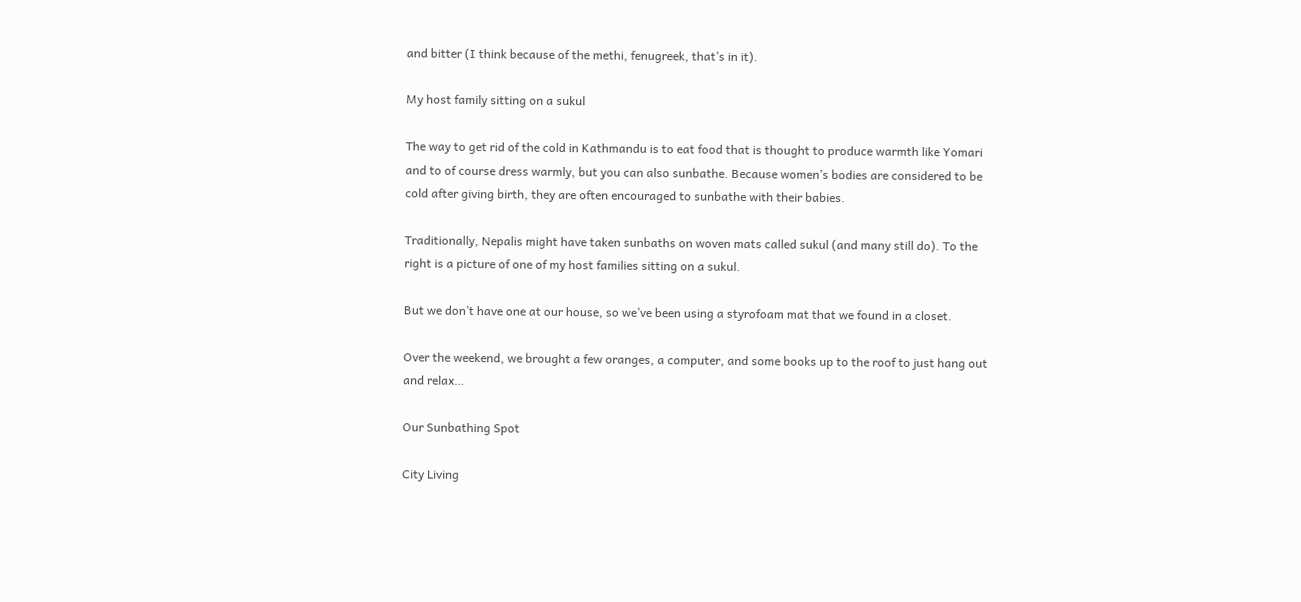and bitter (I think because of the methi, fenugreek, that’s in it).

My host family sitting on a sukul

The way to get rid of the cold in Kathmandu is to eat food that is thought to produce warmth like Yomari and to of course dress warmly, but you can also sunbathe. Because women’s bodies are considered to be cold after giving birth, they are often encouraged to sunbathe with their babies.

Traditionally, Nepalis might have taken sunbaths on woven mats called sukul (and many still do). To the right is a picture of one of my host families sitting on a sukul.

But we don’t have one at our house, so we’ve been using a styrofoam mat that we found in a closet.

Over the weekend, we brought a few oranges, a computer, and some books up to the roof to just hang out and relax…

Our Sunbathing Spot

City Living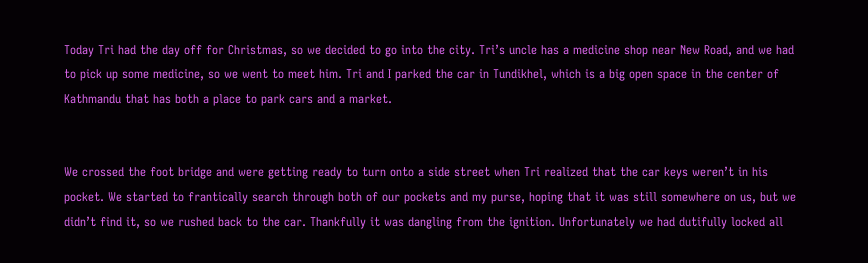Today Tri had the day off for Christmas, so we decided to go into the city. Tri’s uncle has a medicine shop near New Road, and we had to pick up some medicine, so we went to meet him. Tri and I parked the car in Tundikhel, which is a big open space in the center of Kathmandu that has both a place to park cars and a market.


We crossed the foot bridge and were getting ready to turn onto a side street when Tri realized that the car keys weren’t in his pocket. We started to frantically search through both of our pockets and my purse, hoping that it was still somewhere on us, but we didn’t find it, so we rushed back to the car. Thankfully it was dangling from the ignition. Unfortunately we had dutifully locked all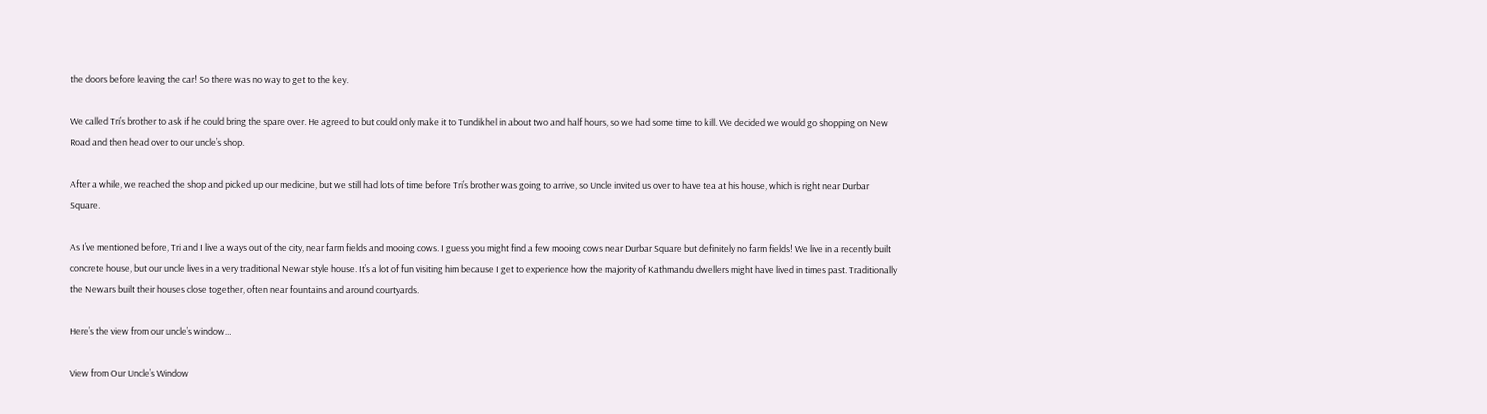the doors before leaving the car! So there was no way to get to the key.

We called Tri’s brother to ask if he could bring the spare over. He agreed to but could only make it to Tundikhel in about two and half hours, so we had some time to kill. We decided we would go shopping on New Road and then head over to our uncle’s shop.

After a while, we reached the shop and picked up our medicine, but we still had lots of time before Tri’s brother was going to arrive, so Uncle invited us over to have tea at his house, which is right near Durbar Square.

As I’ve mentioned before, Tri and I live a ways out of the city, near farm fields and mooing cows. I guess you might find a few mooing cows near Durbar Square but definitely no farm fields! We live in a recently built concrete house, but our uncle lives in a very traditional Newar style house. It’s a lot of fun visiting him because I get to experience how the majority of Kathmandu dwellers might have lived in times past. Traditionally the Newars built their houses close together, often near fountains and around courtyards.

Here’s the view from our uncle’s window…

View from Our Uncle’s Window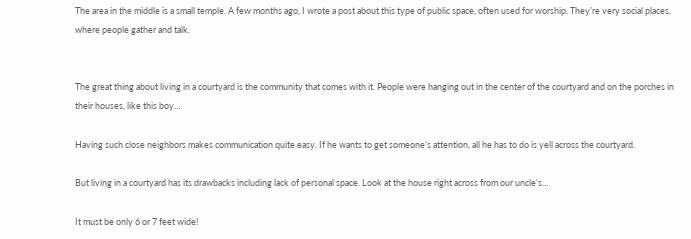The area in the middle is a small temple. A few months ago, I wrote a post about this type of public space, often used for worship. They’re very social places, where people gather and talk.


The great thing about living in a courtyard is the community that comes with it. People were hanging out in the center of the courtyard and on the porches in their houses, like this boy…

Having such close neighbors makes communication quite easy. If he wants to get someone’s attention, all he has to do is yell across the courtyard.

But living in a courtyard has its drawbacks including lack of personal space. Look at the house right across from our uncle’s…

It must be only 6 or 7 feet wide!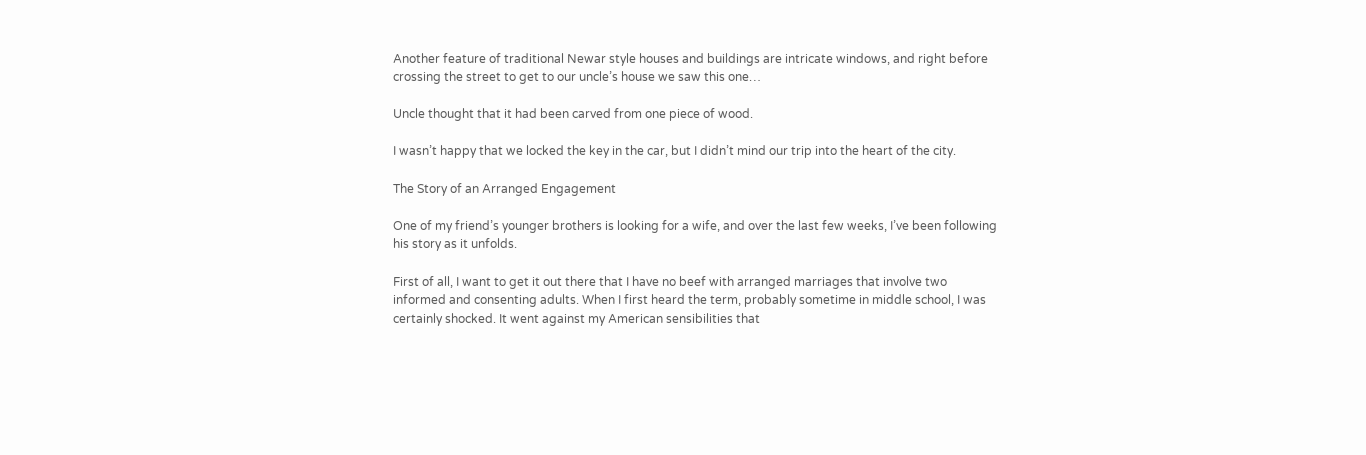Another feature of traditional Newar style houses and buildings are intricate windows, and right before crossing the street to get to our uncle’s house we saw this one…

Uncle thought that it had been carved from one piece of wood.

I wasn’t happy that we locked the key in the car, but I didn’t mind our trip into the heart of the city.

The Story of an Arranged Engagement

One of my friend’s younger brothers is looking for a wife, and over the last few weeks, I’ve been following his story as it unfolds.

First of all, I want to get it out there that I have no beef with arranged marriages that involve two informed and consenting adults. When I first heard the term, probably sometime in middle school, I was certainly shocked. It went against my American sensibilities that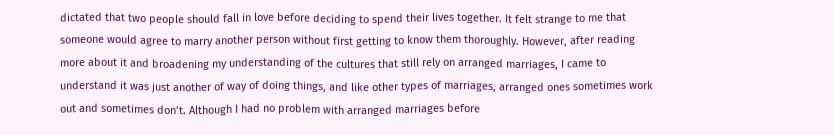dictated that two people should fall in love before deciding to spend their lives together. It felt strange to me that someone would agree to marry another person without first getting to know them thoroughly. However, after reading more about it and broadening my understanding of the cultures that still rely on arranged marriages, I came to understand it was just another of way of doing things, and like other types of marriages, arranged ones sometimes work out and sometimes don’t. Although I had no problem with arranged marriages before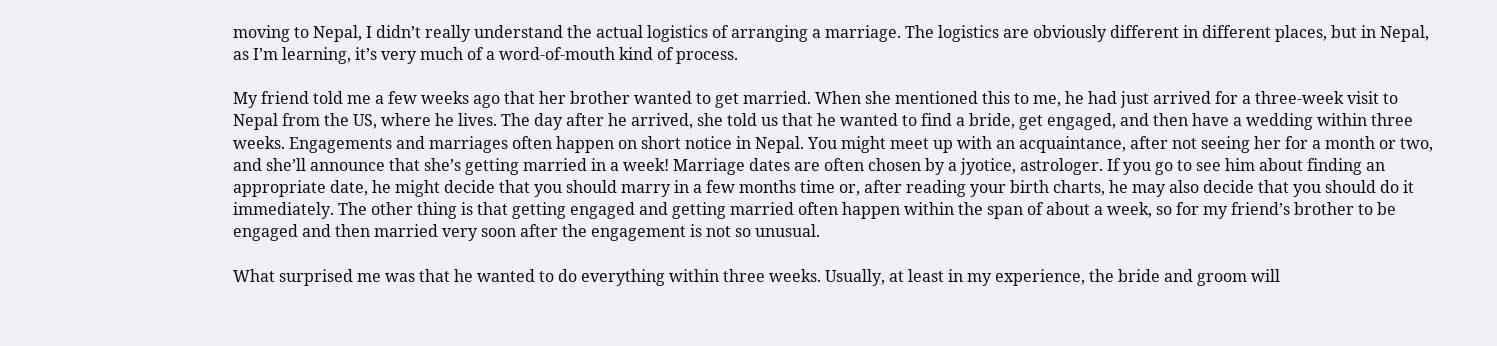moving to Nepal, I didn’t really understand the actual logistics of arranging a marriage. The logistics are obviously different in different places, but in Nepal, as I’m learning, it’s very much of a word-of-mouth kind of process.

My friend told me a few weeks ago that her brother wanted to get married. When she mentioned this to me, he had just arrived for a three-week visit to Nepal from the US, where he lives. The day after he arrived, she told us that he wanted to find a bride, get engaged, and then have a wedding within three weeks. Engagements and marriages often happen on short notice in Nepal. You might meet up with an acquaintance, after not seeing her for a month or two, and she’ll announce that she’s getting married in a week! Marriage dates are often chosen by a jyotice, astrologer. If you go to see him about finding an appropriate date, he might decide that you should marry in a few months time or, after reading your birth charts, he may also decide that you should do it immediately. The other thing is that getting engaged and getting married often happen within the span of about a week, so for my friend’s brother to be engaged and then married very soon after the engagement is not so unusual.

What surprised me was that he wanted to do everything within three weeks. Usually, at least in my experience, the bride and groom will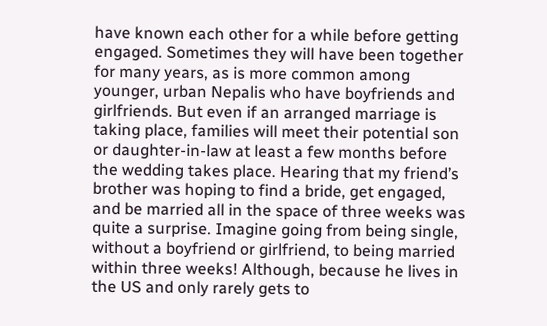have known each other for a while before getting engaged. Sometimes they will have been together for many years, as is more common among younger, urban Nepalis who have boyfriends and girlfriends. But even if an arranged marriage is taking place, families will meet their potential son or daughter-in-law at least a few months before the wedding takes place. Hearing that my friend’s brother was hoping to find a bride, get engaged, and be married all in the space of three weeks was quite a surprise. Imagine going from being single, without a boyfriend or girlfriend, to being married within three weeks! Although, because he lives in the US and only rarely gets to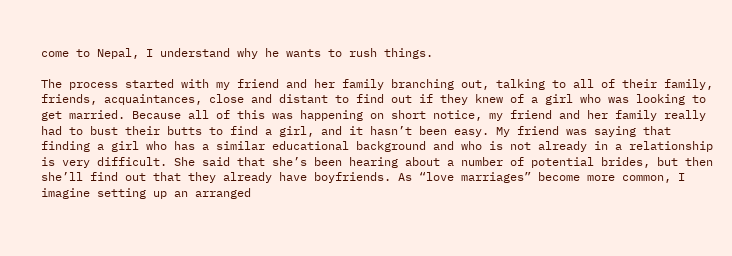come to Nepal, I understand why he wants to rush things.

The process started with my friend and her family branching out, talking to all of their family, friends, acquaintances, close and distant to find out if they knew of a girl who was looking to get married. Because all of this was happening on short notice, my friend and her family really had to bust their butts to find a girl, and it hasn’t been easy. My friend was saying that finding a girl who has a similar educational background and who is not already in a relationship is very difficult. She said that she’s been hearing about a number of potential brides, but then she’ll find out that they already have boyfriends. As “love marriages” become more common, I imagine setting up an arranged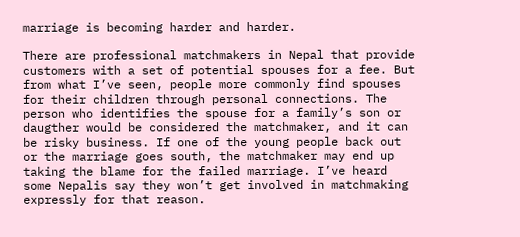marriage is becoming harder and harder.

There are professional matchmakers in Nepal that provide customers with a set of potential spouses for a fee. But from what I’ve seen, people more commonly find spouses for their children through personal connections. The person who identifies the spouse for a family’s son or daugther would be considered the matchmaker, and it can be risky business. If one of the young people back out or the marriage goes south, the matchmaker may end up taking the blame for the failed marriage. I’ve heard some Nepalis say they won’t get involved in matchmaking expressly for that reason.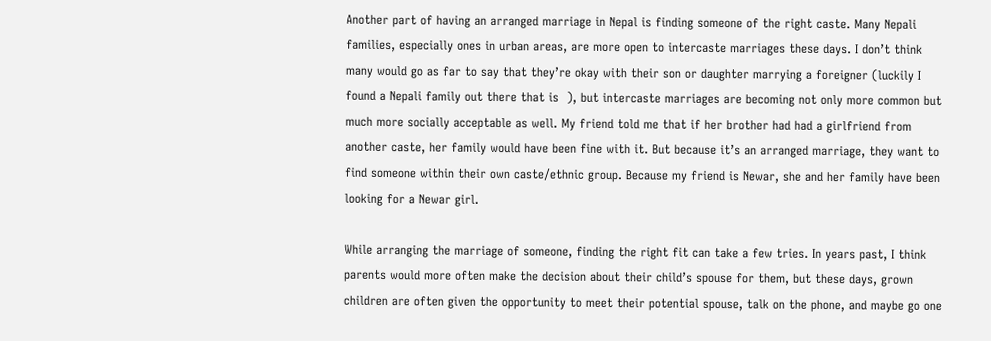Another part of having an arranged marriage in Nepal is finding someone of the right caste. Many Nepali families, especially ones in urban areas, are more open to intercaste marriages these days. I don’t think many would go as far to say that they’re okay with their son or daughter marrying a foreigner (luckily I found a Nepali family out there that is  ), but intercaste marriages are becoming not only more common but much more socially acceptable as well. My friend told me that if her brother had had a girlfriend from another caste, her family would have been fine with it. But because it’s an arranged marriage, they want to find someone within their own caste/ethnic group. Because my friend is Newar, she and her family have been looking for a Newar girl.

While arranging the marriage of someone, finding the right fit can take a few tries. In years past, I think parents would more often make the decision about their child’s spouse for them, but these days, grown children are often given the opportunity to meet their potential spouse, talk on the phone, and maybe go one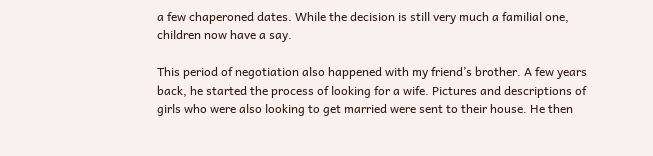a few chaperoned dates. While the decision is still very much a familial one, children now have a say.

This period of negotiation also happened with my friend’s brother. A few years back, he started the process of looking for a wife. Pictures and descriptions of girls who were also looking to get married were sent to their house. He then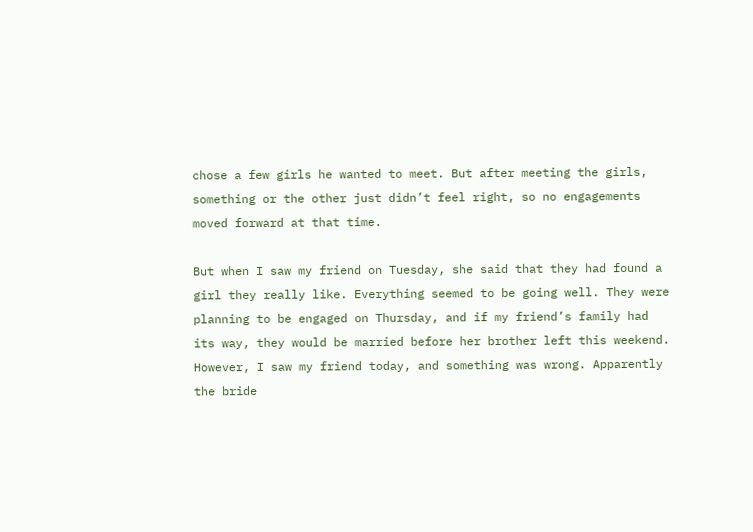chose a few girls he wanted to meet. But after meeting the girls, something or the other just didn’t feel right, so no engagements moved forward at that time.

But when I saw my friend on Tuesday, she said that they had found a girl they really like. Everything seemed to be going well. They were planning to be engaged on Thursday, and if my friend’s family had its way, they would be married before her brother left this weekend. However, I saw my friend today, and something was wrong. Apparently the bride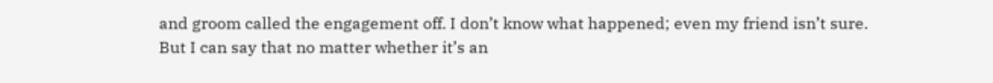and groom called the engagement off. I don’t know what happened; even my friend isn’t sure. But I can say that no matter whether it’s an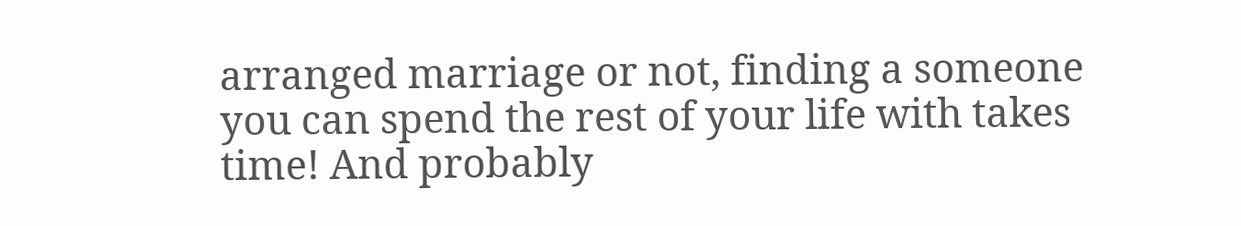arranged marriage or not, finding a someone you can spend the rest of your life with takes time! And probably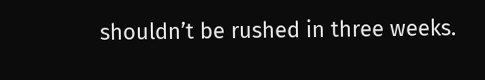shouldn’t be rushed in three weeks.